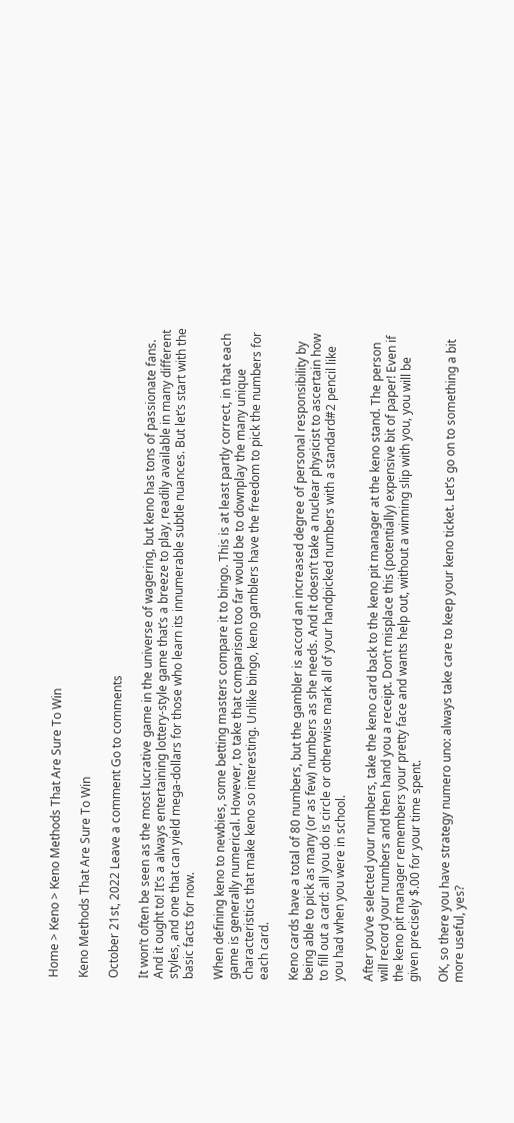Home > Keno > Keno Methods That Are Sure To Win

Keno Methods That Are Sure To Win

October 21st, 2022 Leave a comment Go to comments

It won’t often be seen as the most lucrative game in the universe of wagering, but keno has tons of passionate fans. And it ought to! It’s a always entertaining lottery-style game that’s a breeze to play, readily available in many different styles, and one that can yield mega-dollars for those who learn its innumerable subtle nuances. But let’s start with the basic facts for now.

When defining keno to newbies, some betting masters compare it to bingo. This is at least partly correct, in that each game is generally numerical. However, to take that comparison too far would be to downplay the many unique characteristics that make keno so interesting. Unlike bingo, keno gamblers have the freedom to pick the numbers for each card.

Keno cards have a total of 80 numbers, but the gambler is accord an increased degree of personal responsibility by being able to pick as many (or as few) numbers as she needs. And it doesn’t take a nuclear physicist to ascertain how to fill out a card: all you do is circle or otherwise mark all of your handpicked numbers with a standard#2 pencil like you had when you were in school.

After you’ve selected your numbers, take the keno card back to the keno pit manager at the keno stand. The person will record your numbers and then hand you a receipt. Don’t misplace this (potentially) expensive bit of paper! Even if the keno pit manager remembers your pretty face and wants help out, without a winning slip with you, you will be given precisely $.00 for your time spent.

OK, so there you have strategy numero uno: always take care to keep your keno ticket. Let’s go on to something a bit more useful, yes?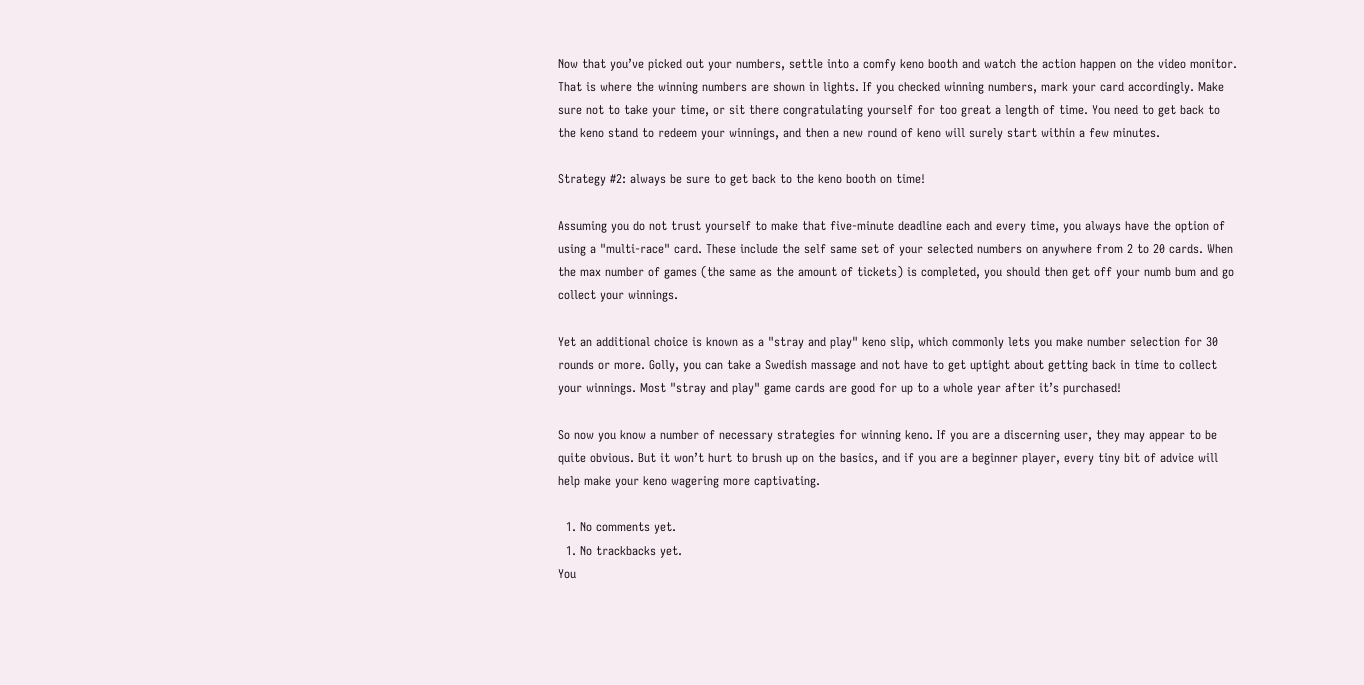Now that you’ve picked out your numbers, settle into a comfy keno booth and watch the action happen on the video monitor. That is where the winning numbers are shown in lights. If you checked winning numbers, mark your card accordingly. Make sure not to take your time, or sit there congratulating yourself for too great a length of time. You need to get back to the keno stand to redeem your winnings, and then a new round of keno will surely start within a few minutes.

Strategy #2: always be sure to get back to the keno booth on time!

Assuming you do not trust yourself to make that five-minute deadline each and every time, you always have the option of using a "multi-race" card. These include the self same set of your selected numbers on anywhere from 2 to 20 cards. When the max number of games (the same as the amount of tickets) is completed, you should then get off your numb bum and go collect your winnings.

Yet an additional choice is known as a "stray and play" keno slip, which commonly lets you make number selection for 30 rounds or more. Golly, you can take a Swedish massage and not have to get uptight about getting back in time to collect your winnings. Most "stray and play" game cards are good for up to a whole year after it’s purchased!

So now you know a number of necessary strategies for winning keno. If you are a discerning user, they may appear to be quite obvious. But it won’t hurt to brush up on the basics, and if you are a beginner player, every tiny bit of advice will help make your keno wagering more captivating.

  1. No comments yet.
  1. No trackbacks yet.
You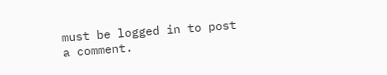must be logged in to post a comment.